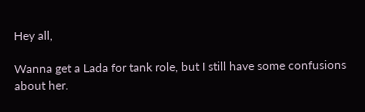Hey all,

Wanna get a Lada for tank role, but I still have some confusions about her.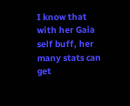I know that with her Gaia self buff, her many stats can get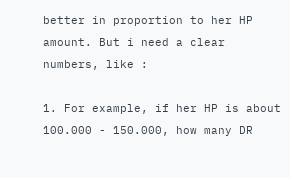better in proportion to her HP amount. But i need a clear numbers, like :

1. For example, if her HP is about 100.000 - 150.000, how many DR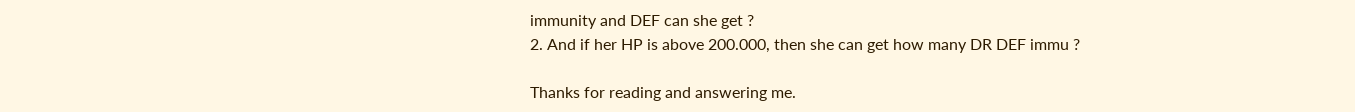immunity and DEF can she get ?
2. And if her HP is above 200.000, then she can get how many DR DEF immu ?

Thanks for reading and answering me.